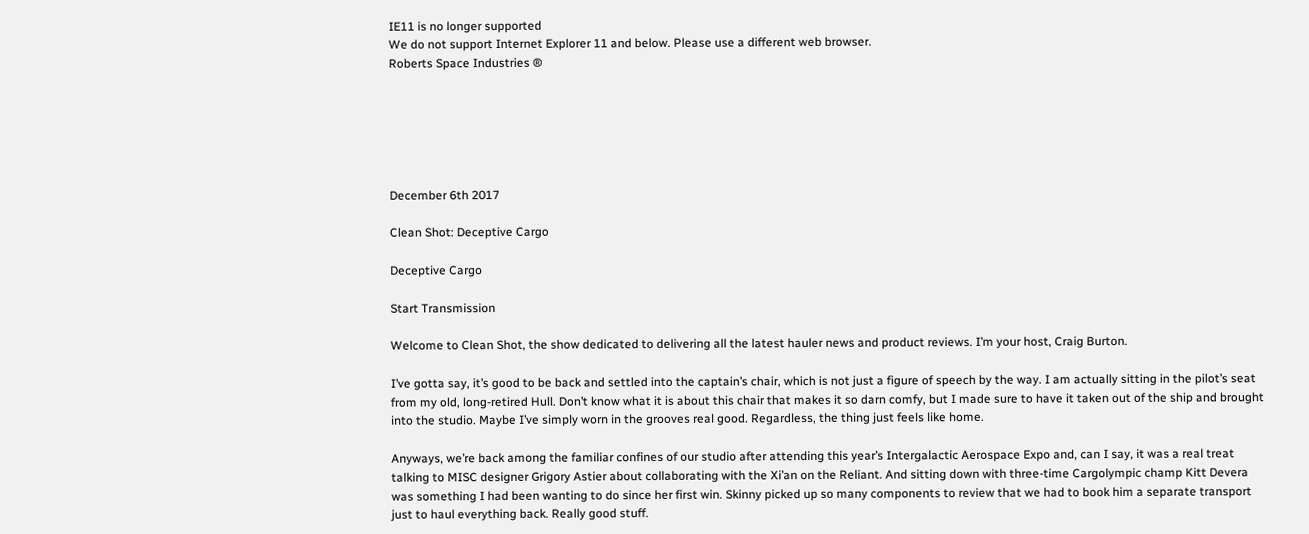IE11 is no longer supported
We do not support Internet Explorer 11 and below. Please use a different web browser.
Roberts Space Industries ®






December 6th 2017

Clean Shot: Deceptive Cargo

Deceptive Cargo

Start Transmission

Welcome to Clean Shot, the show dedicated to delivering all the latest hauler news and product reviews. I’m your host, Craig Burton.

I’ve gotta say, it’s good to be back and settled into the captain’s chair, which is not just a figure of speech by the way. I am actually sitting in the pilot’s seat from my old, long-retired Hull. Don’t know what it is about this chair that makes it so darn comfy, but I made sure to have it taken out of the ship and brought into the studio. Maybe I’ve simply worn in the grooves real good. Regardless, the thing just feels like home.

Anyways, we’re back among the familiar confines of our studio after attending this year’s Intergalactic Aerospace Expo and, can I say, it was a real treat talking to MISC designer Grigory Astier about collaborating with the Xi’an on the Reliant. And sitting down with three-time Cargolympic champ Kitt Devera was something I had been wanting to do since her first win. Skinny picked up so many components to review that we had to book him a separate transport just to haul everything back. Really good stuff.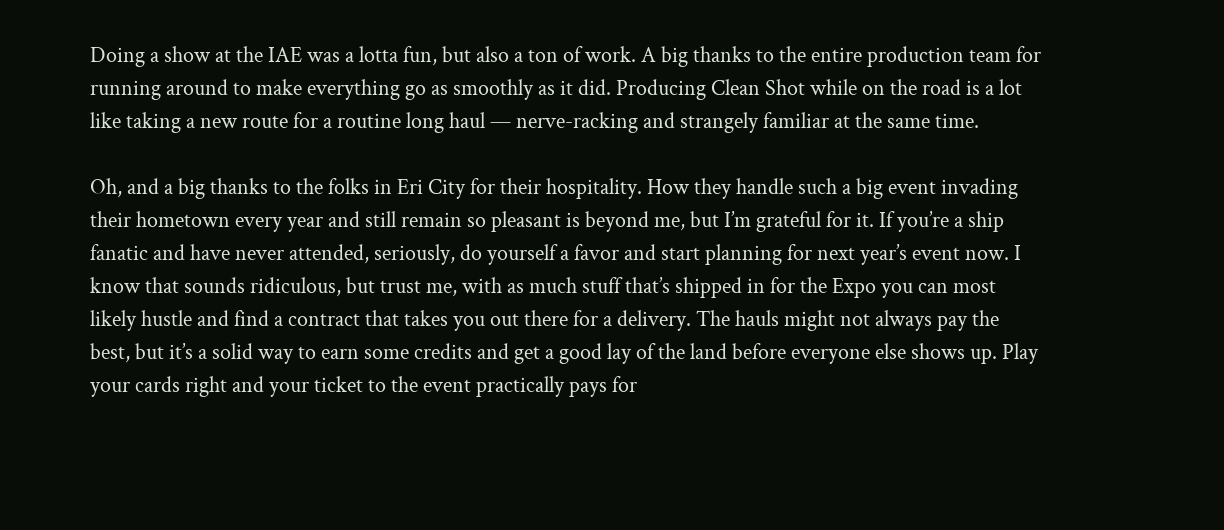Doing a show at the IAE was a lotta fun, but also a ton of work. A big thanks to the entire production team for running around to make everything go as smoothly as it did. Producing Clean Shot while on the road is a lot like taking a new route for a routine long haul — nerve-racking and strangely familiar at the same time.

Oh, and a big thanks to the folks in Eri City for their hospitality. How they handle such a big event invading their hometown every year and still remain so pleasant is beyond me, but I’m grateful for it. If you’re a ship fanatic and have never attended, seriously, do yourself a favor and start planning for next year’s event now. I know that sounds ridiculous, but trust me, with as much stuff that’s shipped in for the Expo you can most likely hustle and find a contract that takes you out there for a delivery. The hauls might not always pay the best, but it’s a solid way to earn some credits and get a good lay of the land before everyone else shows up. Play your cards right and your ticket to the event practically pays for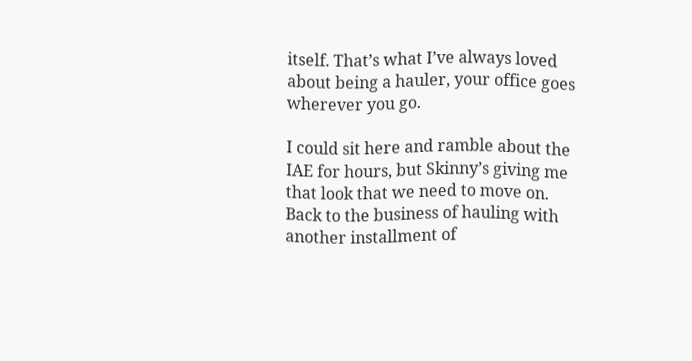itself. That’s what I’ve always loved about being a hauler, your office goes wherever you go.

I could sit here and ramble about the IAE for hours, but Skinny’s giving me that look that we need to move on. Back to the business of hauling with another installment of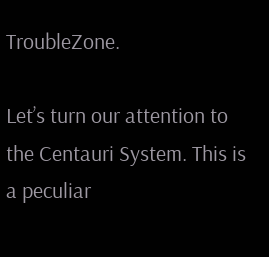TroubleZone.

Let’s turn our attention to the Centauri System. This is a peculiar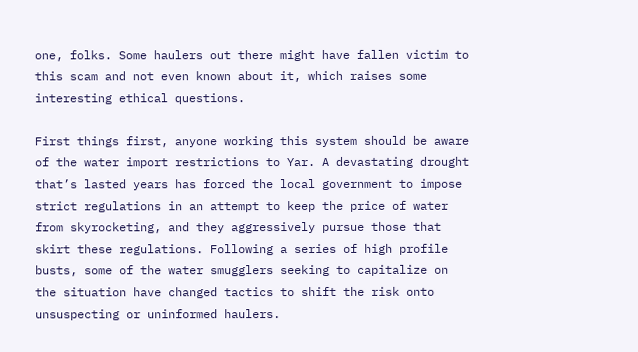one, folks. Some haulers out there might have fallen victim to this scam and not even known about it, which raises some interesting ethical questions.

First things first, anyone working this system should be aware of the water import restrictions to Yar. A devastating drought that’s lasted years has forced the local government to impose strict regulations in an attempt to keep the price of water from skyrocketing, and they aggressively pursue those that skirt these regulations. Following a series of high profile busts, some of the water smugglers seeking to capitalize on the situation have changed tactics to shift the risk onto unsuspecting or uninformed haulers.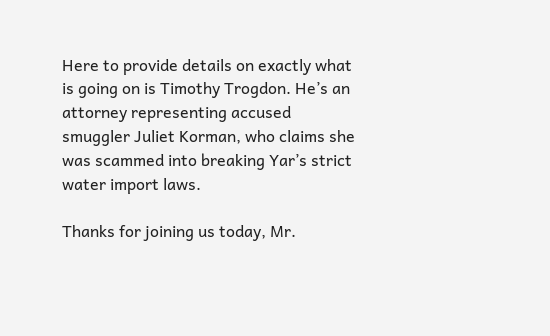Here to provide details on exactly what is going on is Timothy Trogdon. He’s an attorney representing accused smuggler Juliet Korman, who claims she was scammed into breaking Yar’s strict water import laws.

Thanks for joining us today, Mr.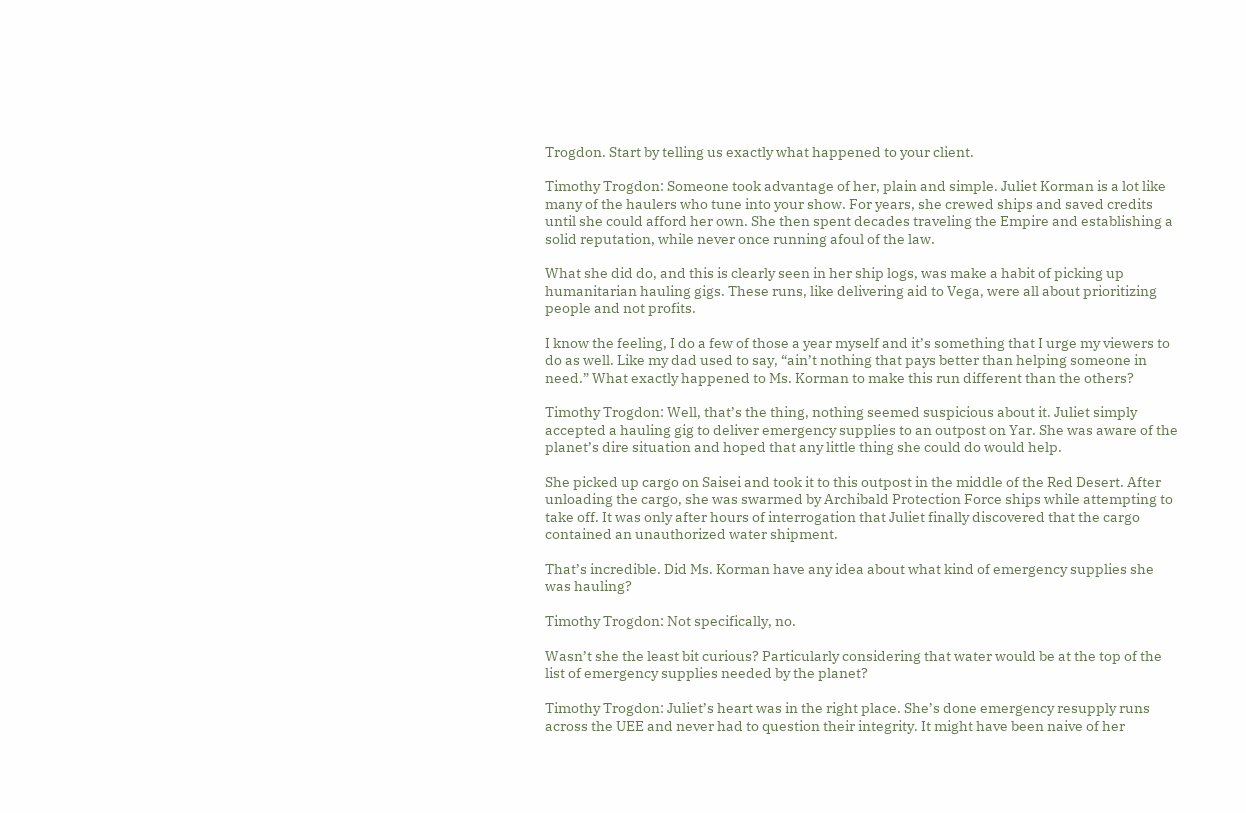Trogdon. Start by telling us exactly what happened to your client.

Timothy Trogdon: Someone took advantage of her, plain and simple. Juliet Korman is a lot like many of the haulers who tune into your show. For years, she crewed ships and saved credits until she could afford her own. She then spent decades traveling the Empire and establishing a solid reputation, while never once running afoul of the law.

What she did do, and this is clearly seen in her ship logs, was make a habit of picking up humanitarian hauling gigs. These runs, like delivering aid to Vega, were all about prioritizing people and not profits.

I know the feeling, I do a few of those a year myself and it’s something that I urge my viewers to do as well. Like my dad used to say, “ain’t nothing that pays better than helping someone in need.” What exactly happened to Ms. Korman to make this run different than the others?

Timothy Trogdon: Well, that’s the thing, nothing seemed suspicious about it. Juliet simply accepted a hauling gig to deliver emergency supplies to an outpost on Yar. She was aware of the planet’s dire situation and hoped that any little thing she could do would help.

She picked up cargo on Saisei and took it to this outpost in the middle of the Red Desert. After unloading the cargo, she was swarmed by Archibald Protection Force ships while attempting to take off. It was only after hours of interrogation that Juliet finally discovered that the cargo contained an unauthorized water shipment.

That’s incredible. Did Ms. Korman have any idea about what kind of emergency supplies she was hauling?

Timothy Trogdon: Not specifically, no.

Wasn’t she the least bit curious? Particularly considering that water would be at the top of the list of emergency supplies needed by the planet?

Timothy Trogdon: Juliet’s heart was in the right place. She’s done emergency resupply runs across the UEE and never had to question their integrity. It might have been naive of her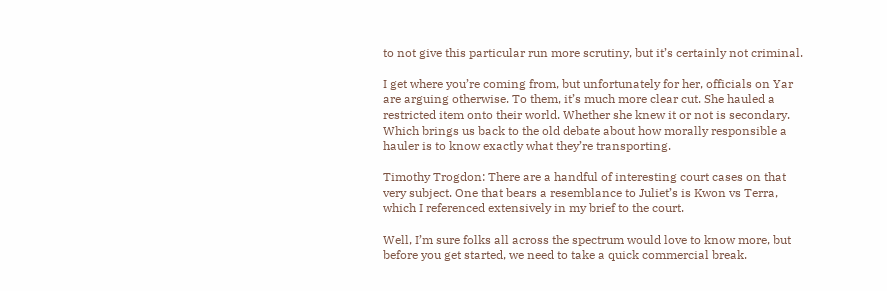to not give this particular run more scrutiny, but it’s certainly not criminal.

I get where you’re coming from, but unfortunately for her, officials on Yar are arguing otherwise. To them, it’s much more clear cut. She hauled a restricted item onto their world. Whether she knew it or not is secondary. Which brings us back to the old debate about how morally responsible a hauler is to know exactly what they’re transporting.

Timothy Trogdon: There are a handful of interesting court cases on that very subject. One that bears a resemblance to Juliet’s is Kwon vs Terra, which I referenced extensively in my brief to the court.

Well, I’m sure folks all across the spectrum would love to know more, but before you get started, we need to take a quick commercial break.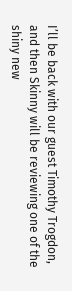I’ll be back with our guest Timothy Trogdon, and then Skinny will be reviewing one of the shiny new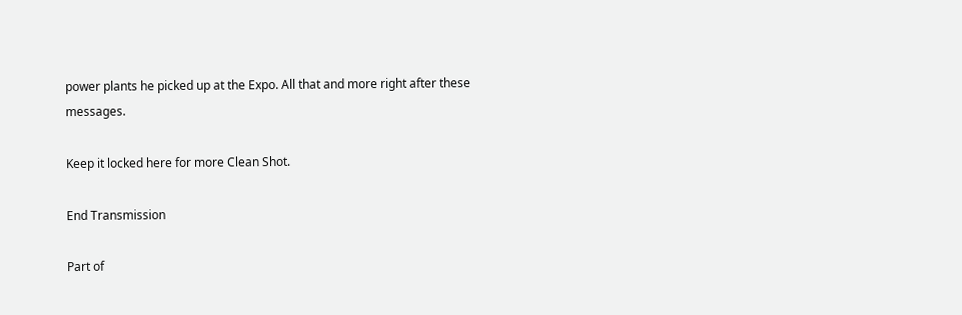power plants he picked up at the Expo. All that and more right after these messages.

Keep it locked here for more Clean Shot.

End Transmission

Part of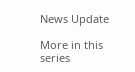News Update

More in this series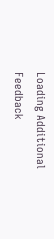Loading Additional Feedback